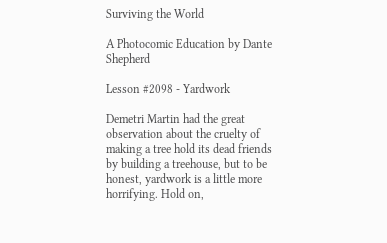Surviving the World

A Photocomic Education by Dante Shepherd

Lesson #2098 - Yardwork

Demetri Martin had the great observation about the cruelty of making a tree hold its dead friends by building a treehouse, but to be honest, yardwork is a little more horrifying. Hold on,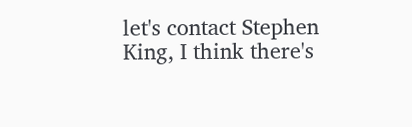let's contact Stephen King, I think there's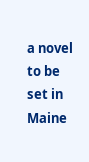a novel to be set in Maine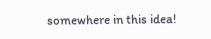somewhere in this idea!